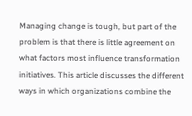Managing change is tough, but part of the problem is that there is little agreement on what factors most influence transformation initiatives. This article discusses the different ways in which organizations combine the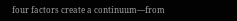four factors create a continuum—from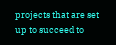projects that are set up to succeed to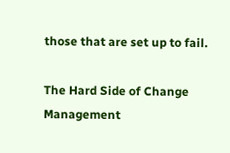those that are set up to fail.

The Hard Side of Change Management